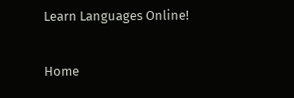Learn Languages Online!

Home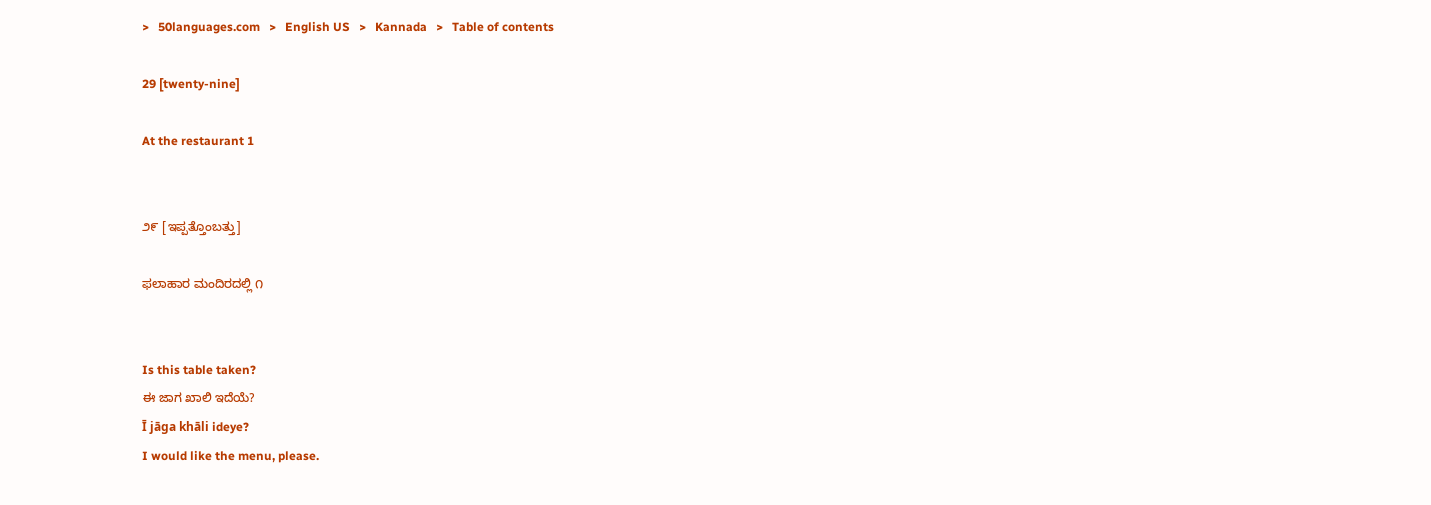>   50languages.com   >   English US   >   Kannada   >   Table of contents

29 [twenty-nine]

At the restaurant 1


೨೯ [ಇಪ್ಪತ್ತೊಂಬತ್ತು]

ಫಲಾಹಾರ ಮಂದಿರದಲ್ಲಿ ೧


Is this table taken?
ಈ ಜಾಗ ಖಾಲಿ ಇದೆಯೆ?
Ī jāga khāli ideye?
I would like the menu, please.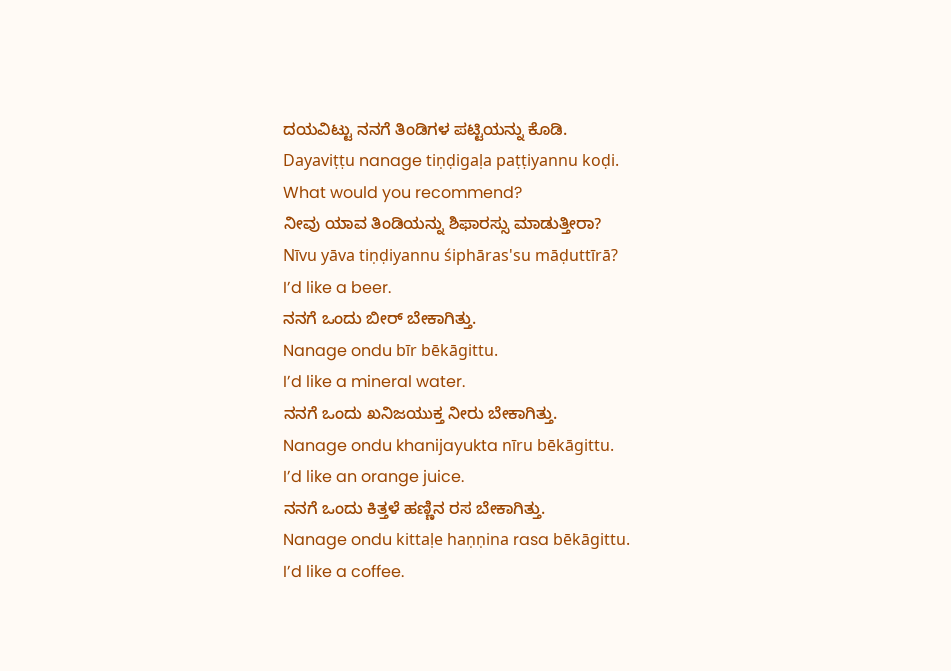ದಯವಿಟ್ಟು ನನಗೆ ತಿಂಡಿಗಳ ಪಟ್ಟಿಯನ್ನು ಕೊಡಿ.
Dayaviṭṭu nanage tiṇḍigaḷa paṭṭiyannu koḍi.
What would you recommend?
ನೀವು ಯಾವ ತಿಂಡಿಯನ್ನು ಶಿಫಾರಸ್ಸು ಮಾಡುತ್ತೀರಾ?
Nīvu yāva tiṇḍiyannu śiphāras'su māḍuttīrā?
I’d like a beer.
ನನಗೆ ಒಂದು ಬೀರ್ ಬೇಕಾಗಿತ್ತು.
Nanage ondu bīr bēkāgittu.
I’d like a mineral water.
ನನಗೆ ಒಂದು ಖನಿಜಯುಕ್ತ ನೀರು ಬೇಕಾಗಿತ್ತು.
Nanage ondu khanijayukta nīru bēkāgittu.
I’d like an orange juice.
ನನಗೆ ಒಂದು ಕಿತ್ತಳೆ ಹಣ್ಣಿನ ರಸ ಬೇಕಾಗಿತ್ತು.
Nanage ondu kittaḷe haṇṇina rasa bēkāgittu.
I’d like a coffee.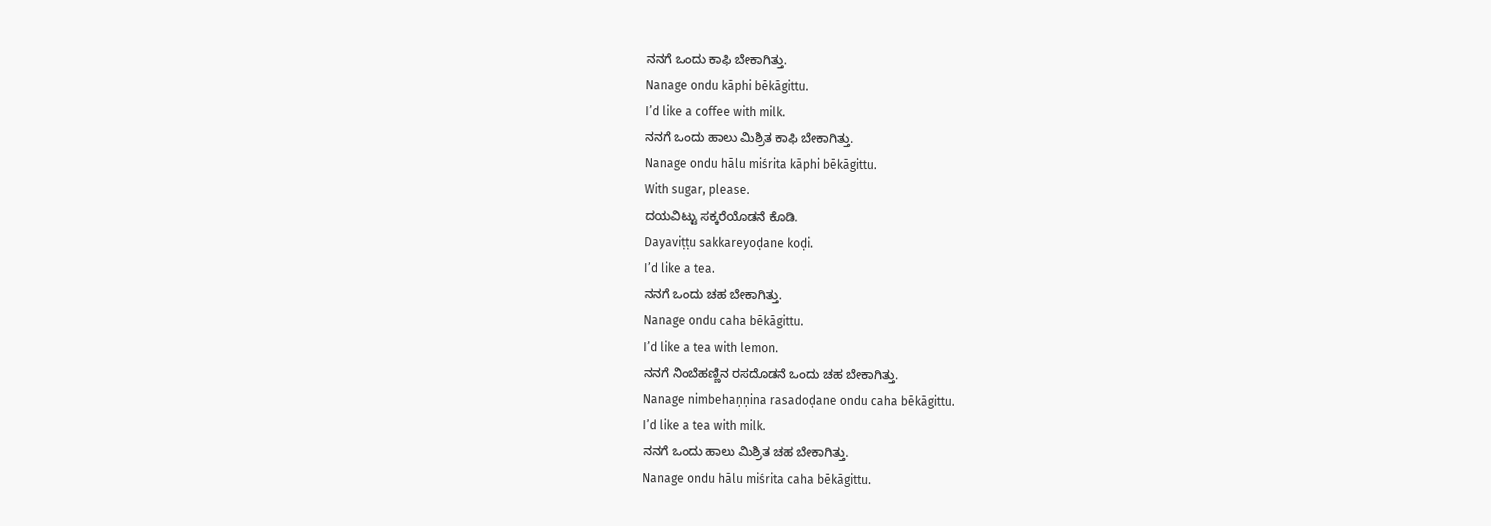ನನಗೆ ಒಂದು ಕಾಫಿ ಬೇಕಾಗಿತ್ತು.
Nanage ondu kāphi bēkāgittu.
I’d like a coffee with milk.
ನನಗೆ ಒಂದು ಹಾಲು ಮಿಶ್ರಿತ ಕಾಫಿ ಬೇಕಾಗಿತ್ತು.
Nanage ondu hālu miśrita kāphi bēkāgittu.
With sugar, please.
ದಯವಿಟ್ಟು ಸಕ್ಕರೆಯೊಡನೆ ಕೊಡಿ.
Dayaviṭṭu sakkareyoḍane koḍi.
I’d like a tea.
ನನಗೆ ಒಂದು ಚಹ ಬೇಕಾಗಿತ್ತು.
Nanage ondu caha bēkāgittu.
I’d like a tea with lemon.
ನನಗೆ ನಿಂಬೆಹಣ್ಣಿನ ರಸದೊಡನೆ ಒಂದು ಚಹ ಬೇಕಾಗಿತ್ತು.
Nanage nimbehaṇṇina rasadoḍane ondu caha bēkāgittu.
I’d like a tea with milk.
ನನಗೆ ಒಂದು ಹಾಲು ಮಿಶ್ರಿತ ಚಹ ಬೇಕಾಗಿತ್ತು.
Nanage ondu hālu miśrita caha bēkāgittu.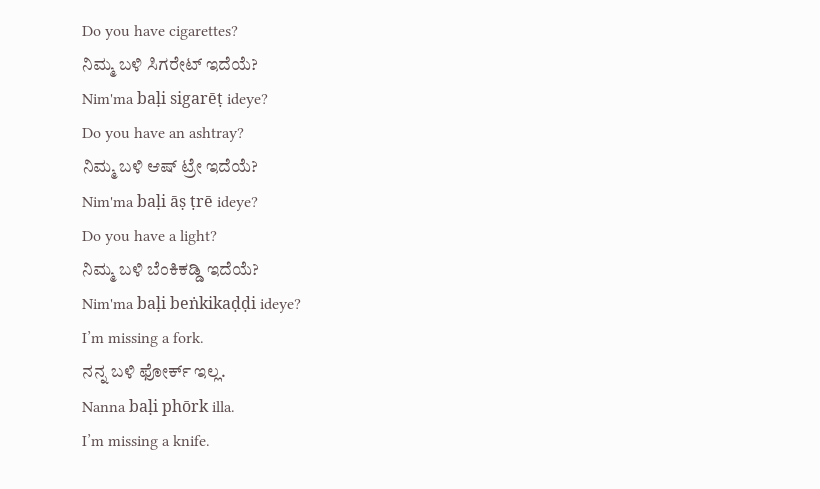Do you have cigarettes?
ನಿಮ್ಮ ಬಳಿ ಸಿಗರೇಟ್ ಇದೆಯೆ?
Nim'ma baḷi sigarēṭ ideye?
Do you have an ashtray?
ನಿಮ್ಮ ಬಳಿ ಆಷ್ ಟ್ರೇ ಇದೆಯೆ?
Nim'ma baḷi āṣ ṭrē ideye?
Do you have a light?
ನಿಮ್ಮ ಬಳಿ ಬೆಂಕಿಕಡ್ಡಿ ಇದೆಯೆ?
Nim'ma baḷi beṅkikaḍḍi ideye?
I’m missing a fork.
ನನ್ನ ಬಳಿ ಫೋರ್ಕ್ ಇಲ್ಲ.
Nanna baḷi phōrk illa.
I’m missing a knife.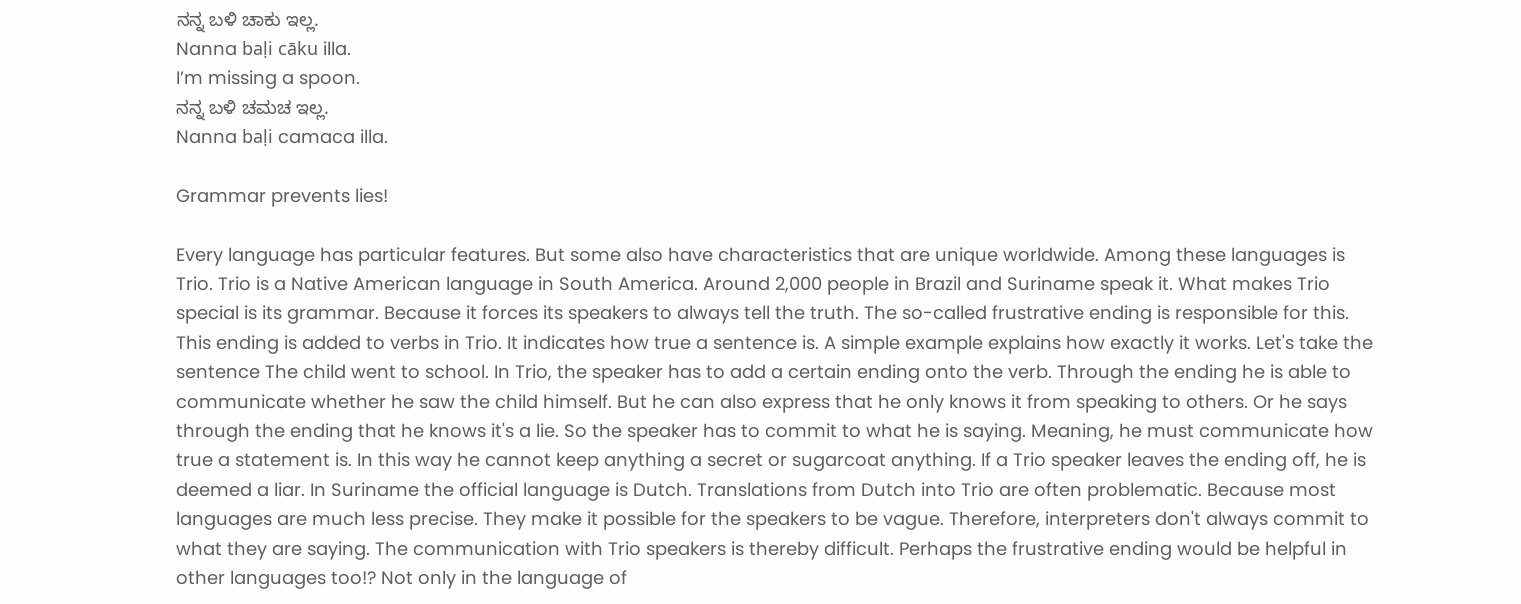ನನ್ನ ಬಳಿ ಚಾಕು ಇಲ್ಲ.
Nanna baḷi cāku illa.
I’m missing a spoon.
ನನ್ನ ಬಳಿ ಚಮಚ ಇಲ್ಲ.
Nanna baḷi camaca illa.

Grammar prevents lies!

Every language has particular features. But some also have characteristics that are unique worldwide. Among these languages is Trio. Trio is a Native American language in South America. Around 2,000 people in Brazil and Suriname speak it. What makes Trio special is its grammar. Because it forces its speakers to always tell the truth. The so-called frustrative ending is responsible for this. This ending is added to verbs in Trio. It indicates how true a sentence is. A simple example explains how exactly it works. Let's take the sentence The child went to school. In Trio, the speaker has to add a certain ending onto the verb. Through the ending he is able to communicate whether he saw the child himself. But he can also express that he only knows it from speaking to others. Or he says through the ending that he knows it's a lie. So the speaker has to commit to what he is saying. Meaning, he must communicate how true a statement is. In this way he cannot keep anything a secret or sugarcoat anything. If a Trio speaker leaves the ending off, he is deemed a liar. In Suriname the official language is Dutch. Translations from Dutch into Trio are often problematic. Because most languages are much less precise. They make it possible for the speakers to be vague. Therefore, interpreters don't always commit to what they are saying. The communication with Trio speakers is thereby difficult. Perhaps the frustrative ending would be helpful in other languages too!? Not only in the language of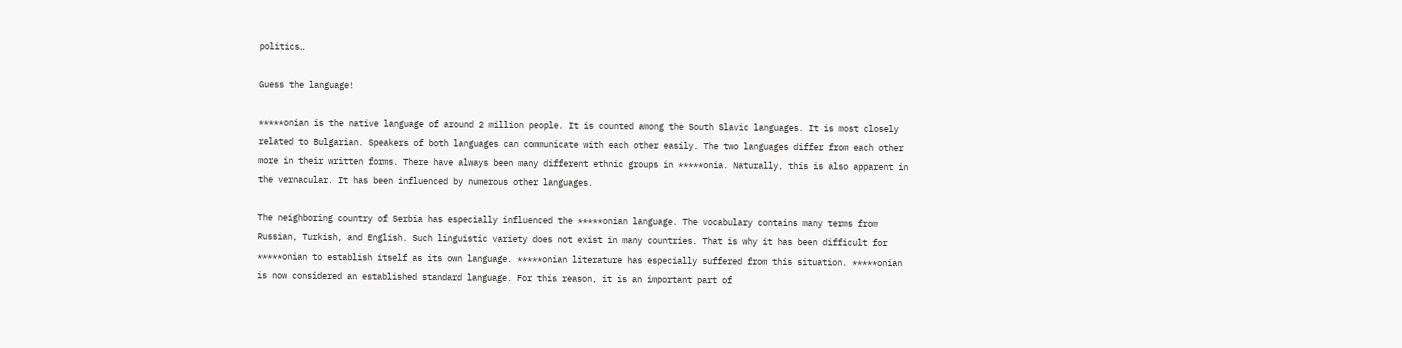politics…

Guess the language!

*****onian is the native language of around 2 million people. It is counted among the South Slavic languages. It is most closely related to Bulgarian. Speakers of both languages can communicate with each other easily. The two languages differ from each other more in their written forms. There have always been many different ethnic groups in *****onia. Naturally, this is also apparent in the vernacular. It has been influenced by numerous other languages.

The neighboring country of Serbia has especially influenced the *****onian language. The vocabulary contains many terms from Russian, Turkish, and English. Such linguistic variety does not exist in many countries. That is why it has been difficult for *****onian to establish itself as its own language. *****onian literature has especially suffered from this situation. *****onian is now considered an established standard language. For this reason, it is an important part of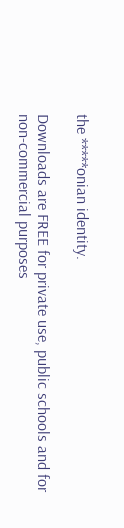the *****onian identity.

Downloads are FREE for private use, public schools and for non-commercial purposes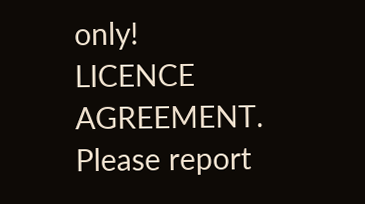only!
LICENCE AGREEMENT. Please report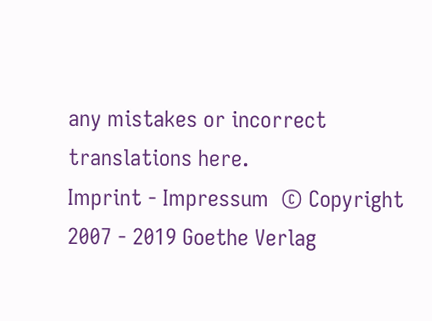any mistakes or incorrect translations here.
Imprint - Impressum  © Copyright 2007 - 2019 Goethe Verlag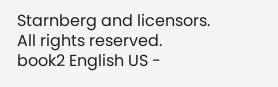Starnberg and licensors. All rights reserved.
book2 English US -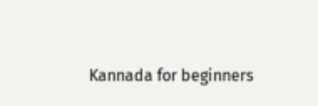Kannada for beginners